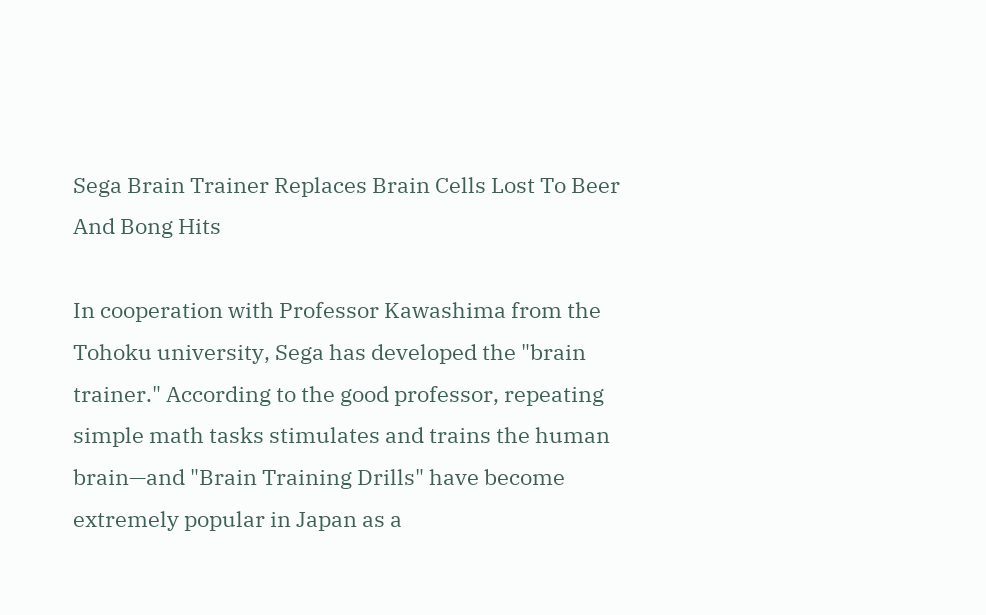Sega Brain Trainer Replaces Brain Cells Lost To Beer And Bong Hits

In cooperation with Professor Kawashima from the Tohoku university, Sega has developed the "brain trainer." According to the good professor, repeating simple math tasks stimulates and trains the human brain—and "Brain Training Drills" have become extremely popular in Japan as a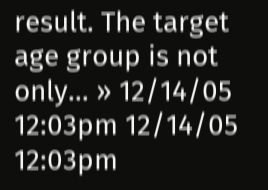result. The target age group is not only… » 12/14/05 12:03pm 12/14/05 12:03pm